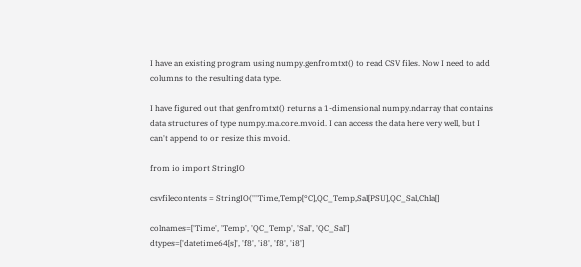I have an existing program using numpy.genfromtxt() to read CSV files. Now I need to add columns to the resulting data type.

I have figured out that genfromtxt() returns a 1-dimensional numpy.ndarray that contains data structures of type numpy.ma.core.mvoid. I can access the data here very well, but I can't append to or resize this mvoid.

from io import StringIO

csvfilecontents = StringIO('''Time,Temp[°C],QC_Temp,Sal[PSU],QC_Sal,Chla[]

colnames=['Time', 'Temp', 'QC_Temp', 'Sal', 'QC_Sal']
dtypes=['datetime64[s]', 'f8', 'i8', 'f8', 'i8']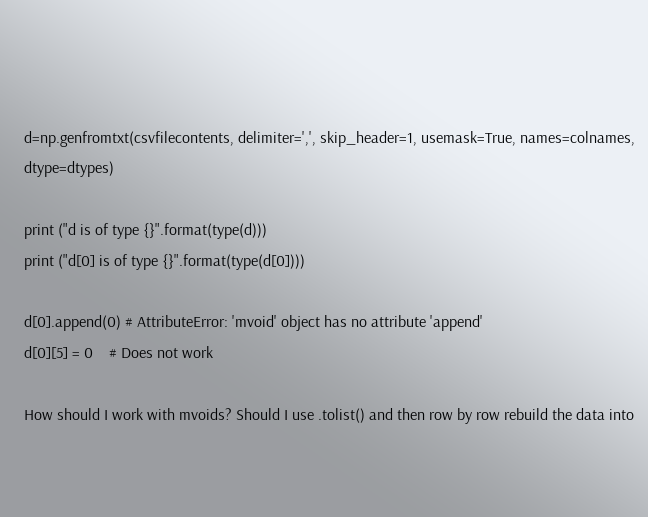d=np.genfromtxt(csvfilecontents, delimiter=',', skip_header=1, usemask=True, names=colnames, dtype=dtypes)

print ("d is of type {}".format(type(d)))
print ("d[0] is of type {}".format(type(d[0])))

d[0].append(0) # AttributeError: 'mvoid' object has no attribute 'append'
d[0][5] = 0    # Does not work

How should I work with mvoids? Should I use .tolist() and then row by row rebuild the data into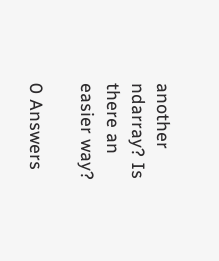another ndarray? Is there an easier way?

0 Answers